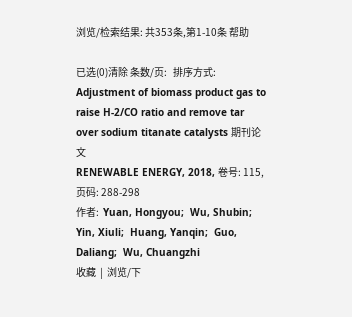浏览/检索结果: 共353条,第1-10条 帮助

已选(0)清除 条数/页:   排序方式:
Adjustment of biomass product gas to raise H-2/CO ratio and remove tar over sodium titanate catalysts 期刊论文
RENEWABLE ENERGY, 2018, 卷号: 115, 页码: 288-298
作者:  Yuan, Hongyou;  Wu, Shubin;  Yin, Xiuli;  Huang, Yanqin;  Guo, Daliang;  Wu, Chuangzhi
收藏  |  浏览/下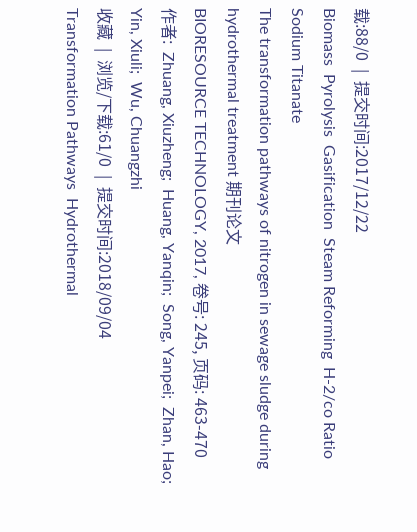载:88/0  |  提交时间:2017/12/22
Biomass  Pyrolysis  Gasification  Steam Reforming  H-2/co Ratio  Sodium Titanate
The transformation pathways of nitrogen in sewage sludge during hydrothermal treatment 期刊论文
BIORESOURCE TECHNOLOGY, 2017, 卷号: 245, 页码: 463-470
作者:  Zhuang, Xiuzheng;  Huang, Yanqin;  Song, Yanpei;  Zhan, Hao;  Yin, Xiuli;  Wu, Chuangzhi
收藏  |  浏览/下载:61/0  |  提交时间:2018/09/04
Transformation Pathways  Hydrothermal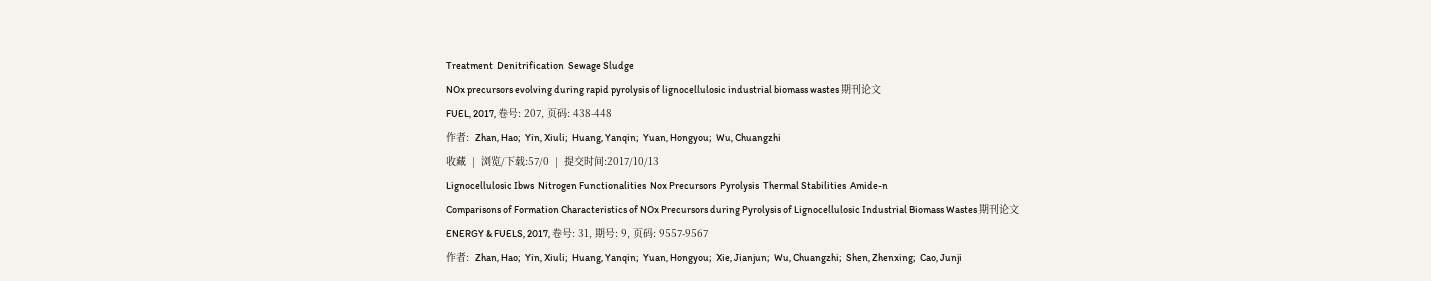Treatment  Denitrification  Sewage Sludge
NOx precursors evolving during rapid pyrolysis of lignocellulosic industrial biomass wastes 期刊论文
FUEL, 2017, 卷号: 207, 页码: 438-448
作者:  Zhan, Hao;  Yin, Xiuli;  Huang, Yanqin;  Yuan, Hongyou;  Wu, Chuangzhi
收藏  |  浏览/下载:57/0  |  提交时间:2017/10/13
Lignocellulosic Ibws  Nitrogen Functionalities  Nox Precursors  Pyrolysis  Thermal Stabilities  Amide-n
Comparisons of Formation Characteristics of NOx Precursors during Pyrolysis of Lignocellulosic Industrial Biomass Wastes 期刊论文
ENERGY & FUELS, 2017, 卷号: 31, 期号: 9, 页码: 9557-9567
作者:  Zhan, Hao;  Yin, Xiuli;  Huang, Yanqin;  Yuan, Hongyou;  Xie, Jianjun;  Wu, Chuangzhi;  Shen, Zhenxing;  Cao, Junji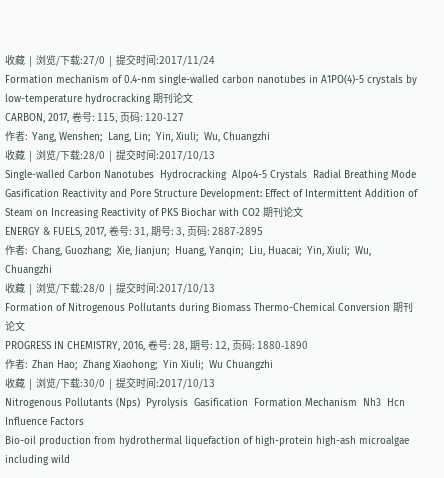收藏  |  浏览/下载:27/0  |  提交时间:2017/11/24
Formation mechanism of 0.4-nm single-walled carbon nanotubes in A1PO(4)-5 crystals by low-temperature hydrocracking 期刊论文
CARBON, 2017, 卷号: 115, 页码: 120-127
作者:  Yang, Wenshen;  Lang, Lin;  Yin, Xiuli;  Wu, Chuangzhi
收藏  |  浏览/下载:28/0  |  提交时间:2017/10/13
Single-walled Carbon Nanotubes  Hydrocracking  Alpo4-5 Crystals  Radial Breathing Mode
Gasification Reactivity and Pore Structure Development: Effect of Intermittent Addition of Steam on Increasing Reactivity of PKS Biochar with CO2 期刊论文
ENERGY & FUELS, 2017, 卷号: 31, 期号: 3, 页码: 2887-2895
作者:  Chang, Guozhang;  Xie, Jianjun;  Huang, Yanqin;  Liu, Huacai;  Yin, Xiuli;  Wu, Chuangzhi
收藏  |  浏览/下载:28/0  |  提交时间:2017/10/13
Formation of Nitrogenous Pollutants during Biomass Thermo-Chemical Conversion 期刊论文
PROGRESS IN CHEMISTRY, 2016, 卷号: 28, 期号: 12, 页码: 1880-1890
作者:  Zhan Hao;  Zhang Xiaohong;  Yin Xiuli;  Wu Chuangzhi
收藏  |  浏览/下载:30/0  |  提交时间:2017/10/13
Nitrogenous Pollutants (Nps)  Pyrolysis  Gasification  Formation Mechanism  Nh3  Hcn  Influence Factors
Bio-oil production from hydrothermal liquefaction of high-protein high-ash microalgae including wild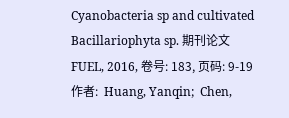Cyanobacteria sp and cultivated Bacillariophyta sp. 期刊论文
FUEL, 2016, 卷号: 183, 页码: 9-19
作者:  Huang, Yanqin;  Chen,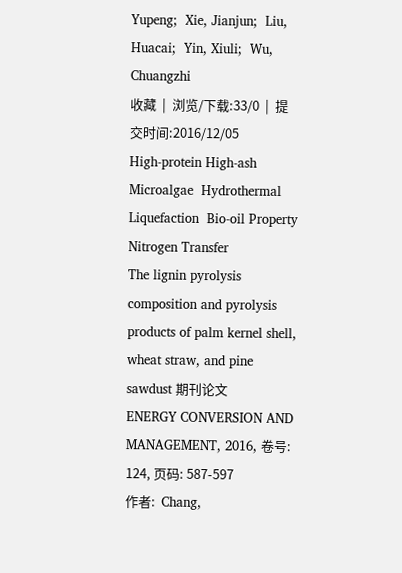Yupeng;  Xie, Jianjun;  Liu, Huacai;  Yin, Xiuli;  Wu, Chuangzhi
收藏  |  浏览/下载:33/0  |  提交时间:2016/12/05
High-protein High-ash  Microalgae  Hydrothermal Liquefaction  Bio-oil Property  Nitrogen Transfer
The lignin pyrolysis composition and pyrolysis products of palm kernel shell, wheat straw, and pine sawdust 期刊论文
ENERGY CONVERSION AND MANAGEMENT, 2016, 卷号: 124, 页码: 587-597
作者:  Chang,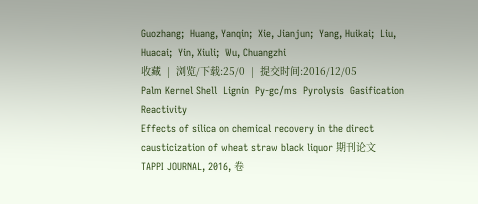Guozhang;  Huang, Yanqin;  Xie, Jianjun;  Yang, Huikai;  Liu, Huacai;  Yin, Xiuli;  Wu, Chuangzhi
收藏  |  浏览/下载:25/0  |  提交时间:2016/12/05
Palm Kernel Shell  Lignin  Py-gc/ms  Pyrolysis  Gasification Reactivity
Effects of silica on chemical recovery in the direct causticization of wheat straw black liquor 期刊论文
TAPPI JOURNAL, 2016, 卷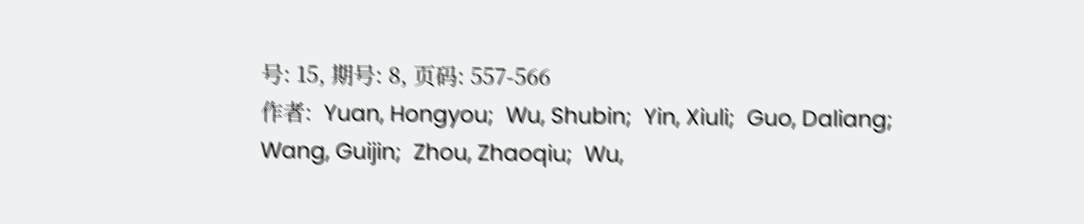号: 15, 期号: 8, 页码: 557-566
作者:  Yuan, Hongyou;  Wu, Shubin;  Yin, Xiuli;  Guo, Daliang;  Wang, Guijin;  Zhou, Zhaoqiu;  Wu,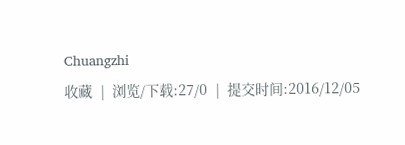Chuangzhi
收藏  |  浏览/下载:27/0  |  提交时间:2016/12/05